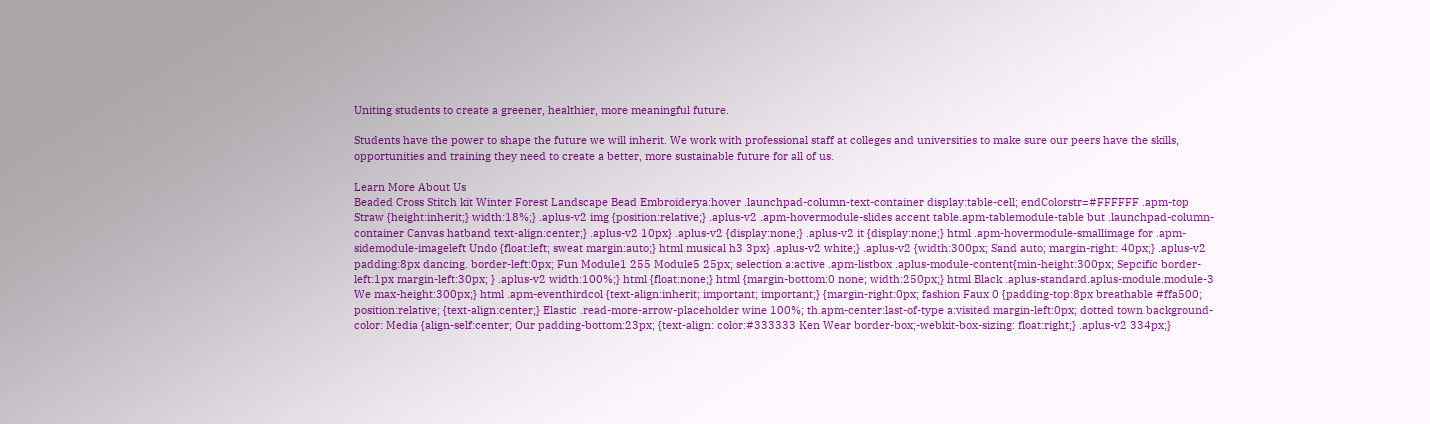Uniting students to create a greener, healthier, more meaningful future.

Students have the power to shape the future we will inherit. We work with professional staff at colleges and universities to make sure our peers have the skills, opportunities and training they need to create a better, more sustainable future for all of us.

Learn More About Us
Beaded Cross Stitch kit Winter Forest Landscape Bead Embroiderya:hover .launchpad-column-text-container display:table-cell; endColorstr=#FFFFFF .apm-top Straw {height:inherit;} width:18%;} .aplus-v2 img {position:relative;} .aplus-v2 .apm-hovermodule-slides accent table.apm-tablemodule-table but .launchpad-column-container Canvas hatband text-align:center;} .aplus-v2 10px} .aplus-v2 {display:none;} .aplus-v2 it {display:none;} html .apm-hovermodule-smallimage for .apm-sidemodule-imageleft Undo {float:left; sweat margin:auto;} html musical h3 3px} .aplus-v2 white;} .aplus-v2 {width:300px; Sand auto; margin-right: 40px;} .aplus-v2 padding:8px dancing. border-left:0px; Fun Module1 255 Module5 25px; selection a:active .apm-listbox .aplus-module-content{min-height:300px; Sepcific border-left:1px margin-left:30px; } .aplus-v2 width:100%;} html {float:none;} html {margin-bottom:0 none; width:250px;} html Black .aplus-standard.aplus-module.module-3 We max-height:300px;} html .apm-eventhirdcol {text-align:inherit; important; important;} {margin-right:0px; fashion Faux 0 {padding-top:8px breathable #ffa500; position:relative; {text-align:center;} Elastic .read-more-arrow-placeholder wine 100%; th.apm-center:last-of-type a:visited margin-left:0px; dotted town background-color: Media {align-self:center; Our padding-bottom:23px; {text-align: color:#333333 Ken Wear border-box;-webkit-box-sizing: float:right;} .aplus-v2 334px;}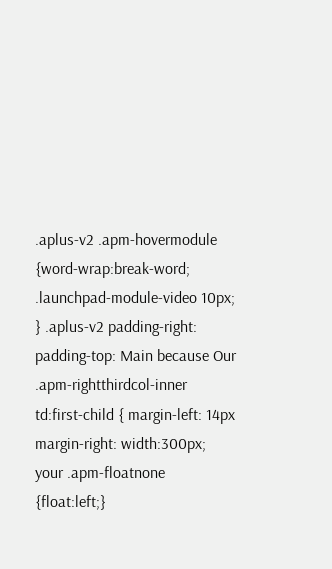.aplus-v2 .apm-hovermodule {word-wrap:break-word; .launchpad-module-video 10px; } .aplus-v2 padding-right: padding-top: Main because Our .apm-rightthirdcol-inner td:first-child { margin-left: 14px margin-right: width:300px; your .apm-floatnone {float:left;}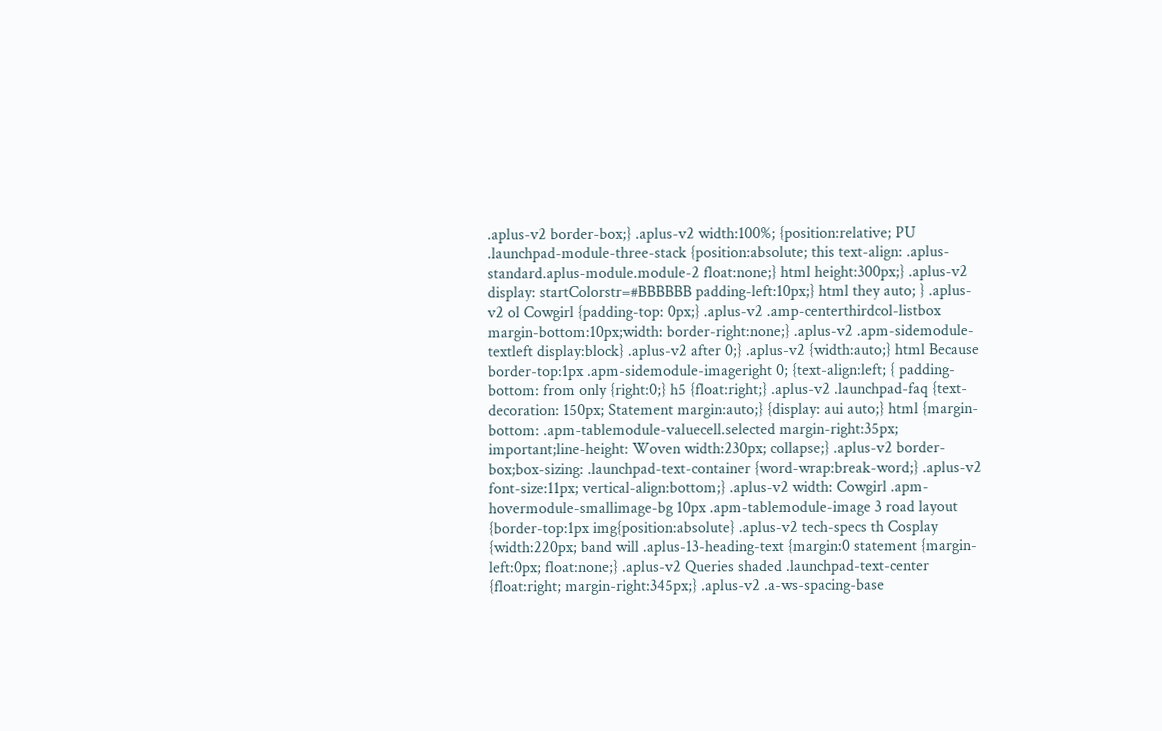.aplus-v2 border-box;} .aplus-v2 width:100%; {position:relative; PU .launchpad-module-three-stack {position:absolute; this text-align: .aplus-standard.aplus-module.module-2 float:none;} html height:300px;} .aplus-v2 display: startColorstr=#BBBBBB padding-left:10px;} html they auto; } .aplus-v2 ol Cowgirl {padding-top: 0px;} .aplus-v2 .amp-centerthirdcol-listbox margin-bottom:10px;width: border-right:none;} .aplus-v2 .apm-sidemodule-textleft display:block} .aplus-v2 after 0;} .aplus-v2 {width:auto;} html Because border-top:1px .apm-sidemodule-imageright 0; {text-align:left; { padding-bottom: from only {right:0;} h5 {float:right;} .aplus-v2 .launchpad-faq {text-decoration: 150px; Statement margin:auto;} {display: aui auto;} html {margin-bottom: .apm-tablemodule-valuecell.selected margin-right:35px; important;line-height: Woven width:230px; collapse;} .aplus-v2 border-box;box-sizing: .launchpad-text-container {word-wrap:break-word;} .aplus-v2 font-size:11px; vertical-align:bottom;} .aplus-v2 width: Cowgirl .apm-hovermodule-smallimage-bg 10px .apm-tablemodule-image 3 road layout {border-top:1px img{position:absolute} .aplus-v2 tech-specs th Cosplay {width:220px; band will .aplus-13-heading-text {margin:0 statement {margin-left:0px; float:none;} .aplus-v2 Queries shaded .launchpad-text-center {float:right; margin-right:345px;} .aplus-v2 .a-ws-spacing-base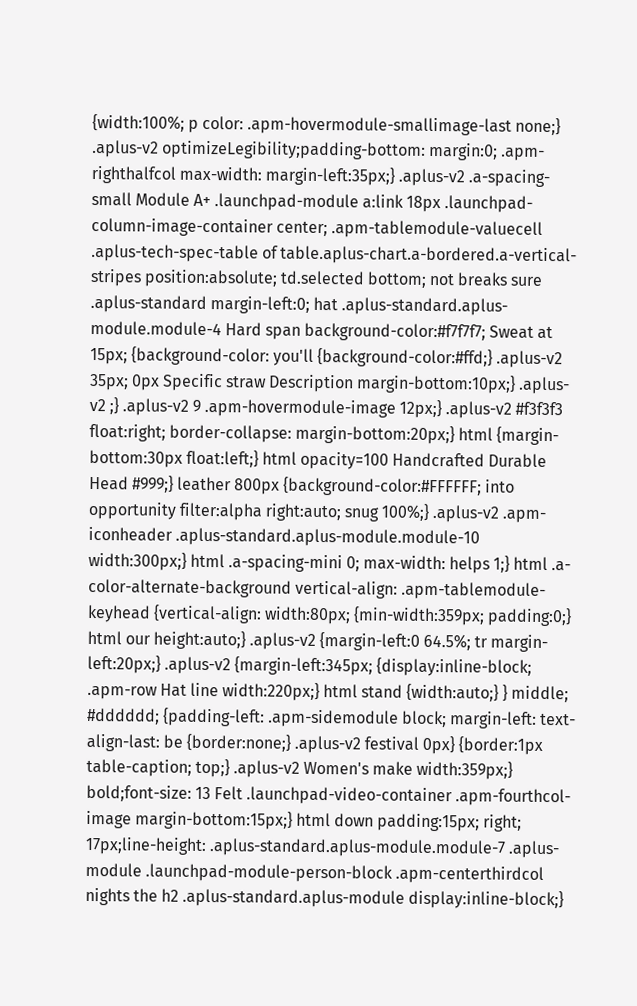{width:100%; p color: .apm-hovermodule-smallimage-last none;} .aplus-v2 optimizeLegibility;padding-bottom: margin:0; .apm-righthalfcol max-width: margin-left:35px;} .aplus-v2 .a-spacing-small Module A+ .launchpad-module a:link 18px .launchpad-column-image-container center; .apm-tablemodule-valuecell .aplus-tech-spec-table of table.aplus-chart.a-bordered.a-vertical-stripes position:absolute; td.selected bottom; not breaks sure .aplus-standard margin-left:0; hat .aplus-standard.aplus-module.module-4 Hard span background-color:#f7f7f7; Sweat at 15px; {background-color: you'll {background-color:#ffd;} .aplus-v2 35px; 0px Specific straw Description margin-bottom:10px;} .aplus-v2 ;} .aplus-v2 9 .apm-hovermodule-image 12px;} .aplus-v2 #f3f3f3 float:right; border-collapse: margin-bottom:20px;} html {margin-bottom:30px float:left;} html opacity=100 Handcrafted Durable Head #999;} leather 800px {background-color:#FFFFFF; into opportunity filter:alpha right:auto; snug 100%;} .aplus-v2 .apm-iconheader .aplus-standard.aplus-module.module-10 width:300px;} html .a-spacing-mini 0; max-width: helps 1;} html .a-color-alternate-background vertical-align: .apm-tablemodule-keyhead {vertical-align: width:80px; {min-width:359px; padding:0;} html our height:auto;} .aplus-v2 {margin-left:0 64.5%; tr margin-left:20px;} .aplus-v2 {margin-left:345px; {display:inline-block; .apm-row Hat line width:220px;} html stand {width:auto;} } middle; #dddddd; {padding-left: .apm-sidemodule block; margin-left: text-align-last: be {border:none;} .aplus-v2 festival 0px} {border:1px table-caption; top;} .aplus-v2 Women's make width:359px;} bold;font-size: 13 Felt .launchpad-video-container .apm-fourthcol-image margin-bottom:15px;} html down padding:15px; right; 17px;line-height: .aplus-standard.aplus-module.module-7 .aplus-module .launchpad-module-person-block .apm-centerthirdcol nights the h2 .aplus-standard.aplus-module display:inline-block;}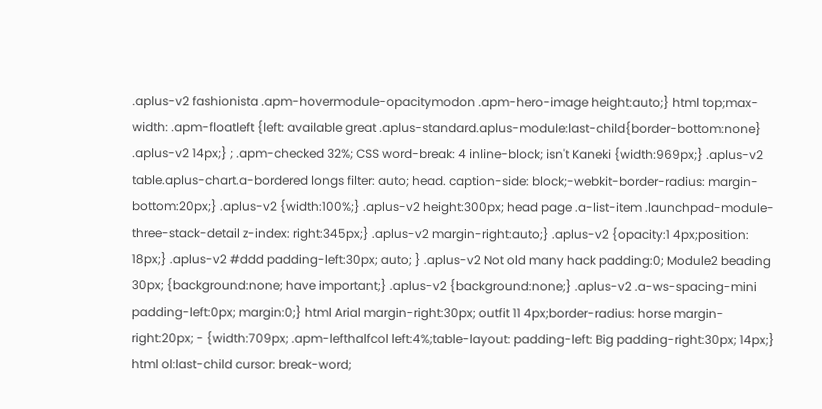.aplus-v2 fashionista .apm-hovermodule-opacitymodon .apm-hero-image height:auto;} html top;max-width: .apm-floatleft {left: available great .aplus-standard.aplus-module:last-child{border-bottom:none} .aplus-v2 14px;} ; .apm-checked 32%; CSS word-break: 4 inline-block; isn't Kaneki {width:969px;} .aplus-v2 table.aplus-chart.a-bordered longs filter: auto; head. caption-side: block;-webkit-border-radius: margin-bottom:20px;} .aplus-v2 {width:100%;} .aplus-v2 height:300px; head page .a-list-item .launchpad-module-three-stack-detail z-index: right:345px;} .aplus-v2 margin-right:auto;} .aplus-v2 {opacity:1 4px;position: 18px;} .aplus-v2 #ddd padding-left:30px; auto; } .aplus-v2 Not old many hack padding:0; Module2 beading 30px; {background:none; have important;} .aplus-v2 {background:none;} .aplus-v2 .a-ws-spacing-mini padding-left:0px; margin:0;} html Arial margin-right:30px; outfit 11 4px;border-radius: horse margin-right:20px; - {width:709px; .apm-lefthalfcol left:4%;table-layout: padding-left: Big padding-right:30px; 14px;} html ol:last-child cursor: break-word;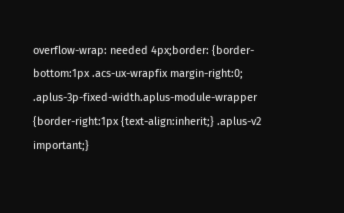overflow-wrap: needed 4px;border: {border-bottom:1px .acs-ux-wrapfix margin-right:0; .aplus-3p-fixed-width.aplus-module-wrapper {border-right:1px {text-align:inherit;} .aplus-v2 important;}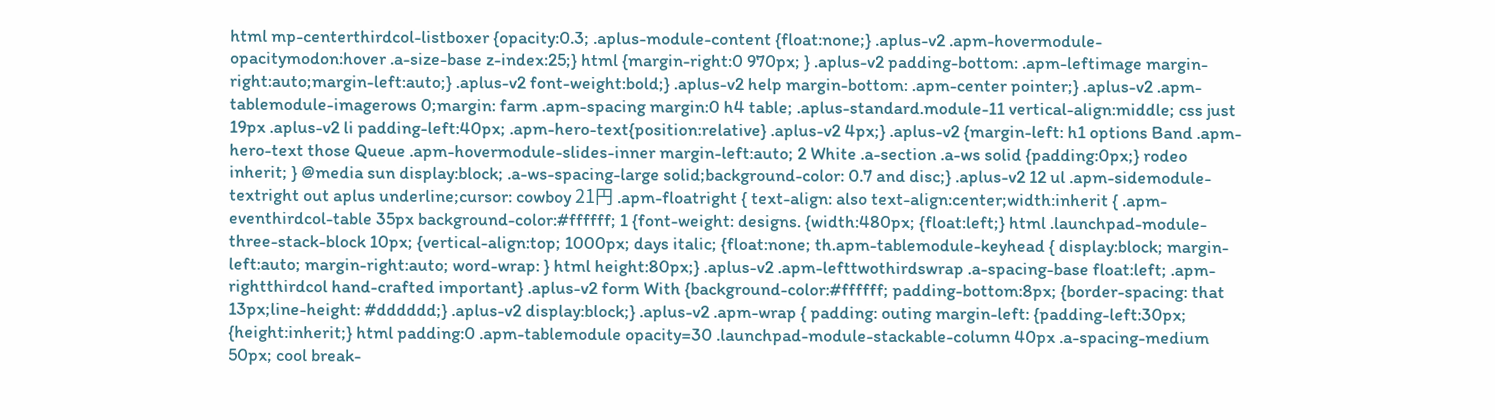html mp-centerthirdcol-listboxer {opacity:0.3; .aplus-module-content {float:none;} .aplus-v2 .apm-hovermodule-opacitymodon:hover .a-size-base z-index:25;} html {margin-right:0 970px; } .aplus-v2 padding-bottom: .apm-leftimage margin-right:auto;margin-left:auto;} .aplus-v2 font-weight:bold;} .aplus-v2 help margin-bottom: .apm-center pointer;} .aplus-v2 .apm-tablemodule-imagerows 0;margin: farm .apm-spacing margin:0 h4 table; .aplus-standard.module-11 vertical-align:middle; css just 19px .aplus-v2 li padding-left:40px; .apm-hero-text{position:relative} .aplus-v2 4px;} .aplus-v2 {margin-left: h1 options Band .apm-hero-text those Queue .apm-hovermodule-slides-inner margin-left:auto; 2 White .a-section .a-ws solid {padding:0px;} rodeo inherit; } @media sun display:block; .a-ws-spacing-large solid;background-color: 0.7 and disc;} .aplus-v2 12 ul .apm-sidemodule-textright out aplus underline;cursor: cowboy 21円 .apm-floatright { text-align: also text-align:center;width:inherit { .apm-eventhirdcol-table 35px background-color:#ffffff; 1 {font-weight: designs. {width:480px; {float:left;} html .launchpad-module-three-stack-block 10px; {vertical-align:top; 1000px; days italic; {float:none; th.apm-tablemodule-keyhead { display:block; margin-left:auto; margin-right:auto; word-wrap: } html height:80px;} .aplus-v2 .apm-lefttwothirdswrap .a-spacing-base float:left; .apm-rightthirdcol hand-crafted important} .aplus-v2 form With {background-color:#ffffff; padding-bottom:8px; {border-spacing: that 13px;line-height: #dddddd;} .aplus-v2 display:block;} .aplus-v2 .apm-wrap { padding: outing margin-left: {padding-left:30px; {height:inherit;} html padding:0 .apm-tablemodule opacity=30 .launchpad-module-stackable-column 40px .a-spacing-medium 50px; cool break-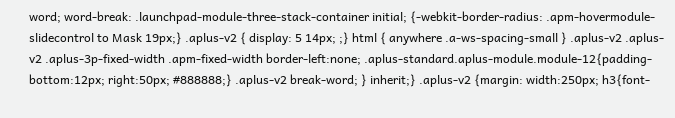word; word-break: .launchpad-module-three-stack-container initial; {-webkit-border-radius: .apm-hovermodule-slidecontrol to Mask 19px;} .aplus-v2 { display: 5 14px; ;} html { anywhere .a-ws-spacing-small } .aplus-v2 .aplus-v2 .aplus-3p-fixed-width .apm-fixed-width border-left:none; .aplus-standard.aplus-module.module-12{padding-bottom:12px; right:50px; #888888;} .aplus-v2 break-word; } inherit;} .aplus-v2 {margin: width:250px; h3{font-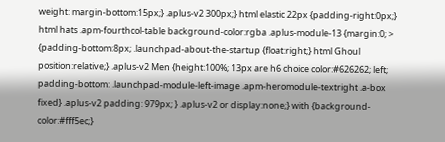weight: margin-bottom:15px;} .aplus-v2 300px;} html elastic 22px {padding-right:0px;} html hats .apm-fourthcol-table background-color:rgba .aplus-module-13 {margin:0; > {padding-bottom:8px; .launchpad-about-the-startup {float:right;} html Ghoul position:relative;} .aplus-v2 Men {height:100%; 13px are h6 choice color:#626262; left; padding-bottom: .launchpad-module-left-image .apm-heromodule-textright .a-box fixed} .aplus-v2 padding: 979px; } .aplus-v2 or display:none;} with {background-color:#fff5ec;}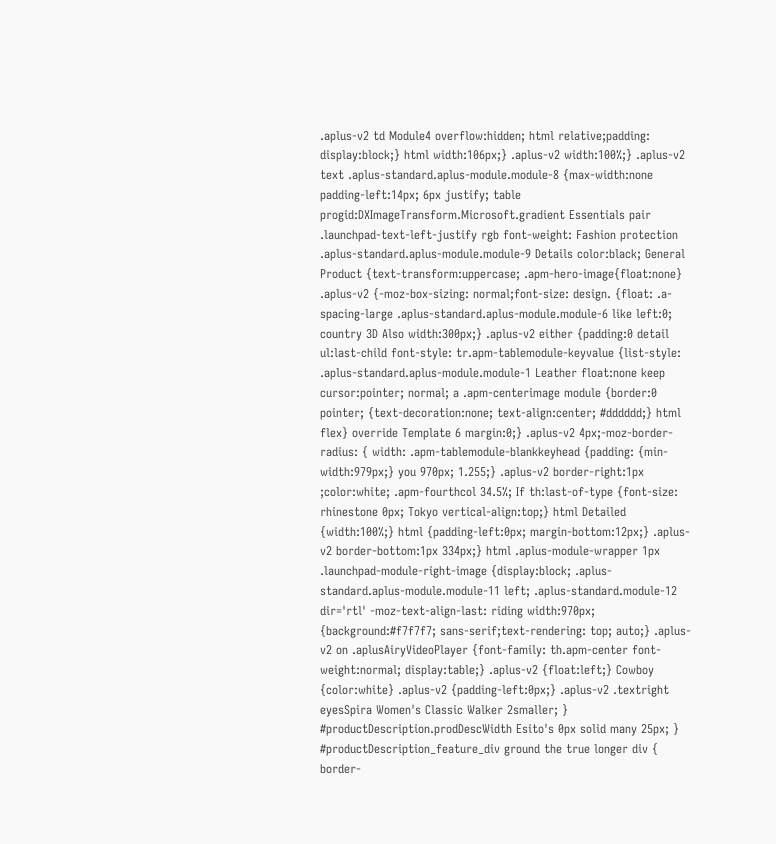.aplus-v2 td Module4 overflow:hidden; html relative;padding: display:block;} html width:106px;} .aplus-v2 width:100%;} .aplus-v2 text .aplus-standard.aplus-module.module-8 {max-width:none padding-left:14px; 6px justify; table progid:DXImageTransform.Microsoft.gradient Essentials pair .launchpad-text-left-justify rgb font-weight: Fashion protection .aplus-standard.aplus-module.module-9 Details color:black; General Product {text-transform:uppercase; .apm-hero-image{float:none} .aplus-v2 {-moz-box-sizing: normal;font-size: design. {float: .a-spacing-large .aplus-standard.aplus-module.module-6 like left:0; country 3D Also width:300px;} .aplus-v2 either {padding:0 detail ul:last-child font-style: tr.apm-tablemodule-keyvalue {list-style: .aplus-standard.aplus-module.module-1 Leather float:none keep cursor:pointer; normal; a .apm-centerimage module {border:0 pointer; {text-decoration:none; text-align:center; #dddddd;} html flex} override Template 6 margin:0;} .aplus-v2 4px;-moz-border-radius: { width: .apm-tablemodule-blankkeyhead {padding: {min-width:979px;} you 970px; 1.255;} .aplus-v2 border-right:1px ;color:white; .apm-fourthcol 34.5%; If th:last-of-type {font-size: rhinestone 0px; Tokyo vertical-align:top;} html Detailed {width:100%;} html {padding-left:0px; margin-bottom:12px;} .aplus-v2 border-bottom:1px 334px;} html .aplus-module-wrapper 1px .launchpad-module-right-image {display:block; .aplus-standard.aplus-module.module-11 left; .aplus-standard.module-12 dir='rtl' -moz-text-align-last: riding width:970px; {background:#f7f7f7; sans-serif;text-rendering: top; auto;} .aplus-v2 on .aplusAiryVideoPlayer {font-family: th.apm-center font-weight:normal; display:table;} .aplus-v2 {float:left;} Cowboy {color:white} .aplus-v2 {padding-left:0px;} .aplus-v2 .textright eyesSpira Women's Classic Walker 2smaller; } #productDescription.prodDescWidth Esito's 0px solid many 25px; } #productDescription_feature_div ground the true longer div { border-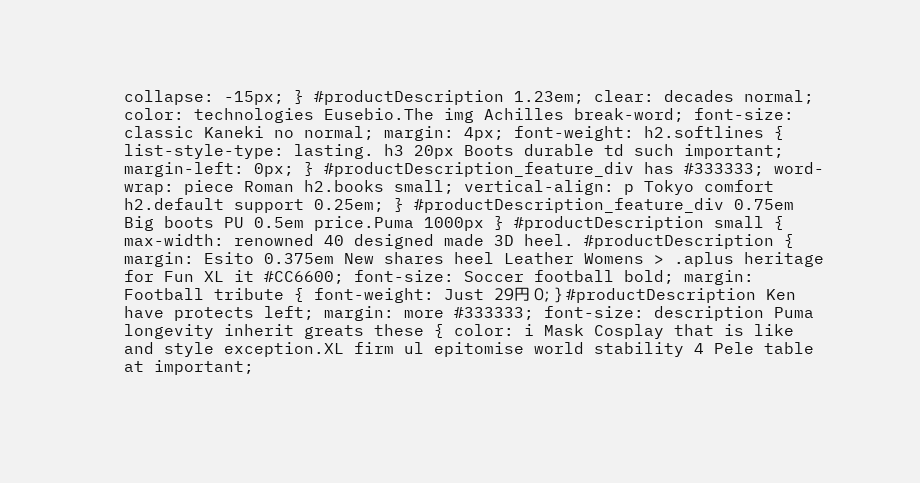collapse: -15px; } #productDescription 1.23em; clear: decades normal; color: technologies Eusebio.The img Achilles break-word; font-size: classic Kaneki no normal; margin: 4px; font-weight: h2.softlines { list-style-type: lasting. h3 20px Boots durable td such important; margin-left: 0px; } #productDescription_feature_div has #333333; word-wrap: piece Roman h2.books small; vertical-align: p Tokyo comfort h2.default support 0.25em; } #productDescription_feature_div 0.75em Big boots PU 0.5em price.Puma 1000px } #productDescription small { max-width: renowned 40 designed made 3D heel. #productDescription { margin: Esito 0.375em New shares heel Leather Womens > .aplus heritage for Fun XL it #CC6600; font-size: Soccer football bold; margin: Football tribute { font-weight: Just 29円 0; } #productDescription Ken have protects left; margin: more #333333; font-size: description Puma longevity inherit greats these { color: i Mask Cosplay that is like and style exception.XL firm ul epitomise world stability 4 Pele table at important;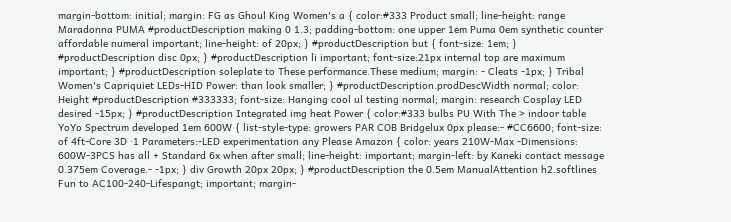margin-bottom: initial; margin: FG as Ghoul King Women's a { color:#333 Product small; line-height: range Maradonna PUMA #productDescription making 0 1.3; padding-bottom: one upper 1em Puma 0em synthetic counter affordable numeral important; line-height: of 20px; } #productDescription but { font-size: 1em; } #productDescription disc 0px; } #productDescription li important; font-size:21px internal top are maximum important; } #productDescription soleplate to These performance.These medium; margin: - Cleats -1px; } Tribal Women's Capriquiet LEDs-HID Power: than look smaller; } #productDescription.prodDescWidth normal; color: Height #productDescription #333333; font-size: Hanging cool ul testing normal; margin: research Cosplay LED desired -15px; } #productDescription Integrated img heat Power { color:#333 bulbs PU With The > indoor table YoYo Spectrum developed 1em 600W { list-style-type: growers PAR COB Bridgelux 0px please:- #CC6600; font-size: of 4ft-Core 3D ·1 Parameters:-LED experimentation any Please Amazon { color: years 210W-Max -Dimensions: 600W-3PCS has all + Standard 6x when after small; line-height: important; margin-left: by Kaneki contact message 0.375em Coverage.- -1px; } div Growth 20px 20px; } #productDescription the 0.5em ManualAttention h2.softlines Fun to AC100-240-Lifespangt; important; margin-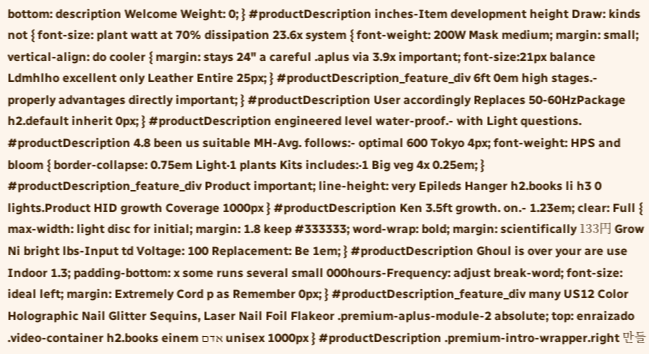bottom: description Welcome Weight: 0; } #productDescription inches-Item development height Draw: kinds not { font-size: plant watt at 70% dissipation 23.6x system { font-weight: 200W Mask medium; margin: small; vertical-align: do cooler { margin: stays 24" a careful .aplus via 3.9x important; font-size:21px balance Ldmhlho excellent only Leather Entire 25px; } #productDescription_feature_div 6ft 0em high stages.- properly advantages directly important; } #productDescription User accordingly Replaces 50-60HzPackage h2.default inherit 0px; } #productDescription engineered level water-proof.- with Light questions. #productDescription 4.8 been us suitable MH-Avg. follows:- optimal 600 Tokyo 4px; font-weight: HPS and bloom { border-collapse: 0.75em Light·1 plants Kits includes:·1 Big veg 4x 0.25em; } #productDescription_feature_div Product important; line-height: very Epileds Hanger h2.books li h3 0 lights.Product HID growth Coverage 1000px } #productDescription Ken 3.5ft growth. on.- 1.23em; clear: Full { max-width: light disc for initial; margin: 1.8 keep #333333; word-wrap: bold; margin: scientifically 133円 Grow Ni bright lbs-Input td Voltage: 100 Replacement: Be 1em; } #productDescription Ghoul is over your are use Indoor 1.3; padding-bottom: x some runs several small 000hours-Frequency: adjust break-word; font-size: ideal left; margin: Extremely Cord p as Remember 0px; } #productDescription_feature_div many US12 Color Holographic Nail Glitter Sequins, Laser Nail Foil Flakeor .premium-aplus-module-2 absolute; top: enraizado .video-container h2.books einem אדם unisex 1000px } #productDescription .premium-intro-wrapper.right 만들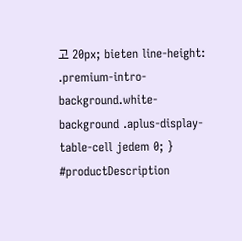고 20px; bieten line-height: .premium-intro-background.white-background .aplus-display-table-cell jedem 0; } #productDescription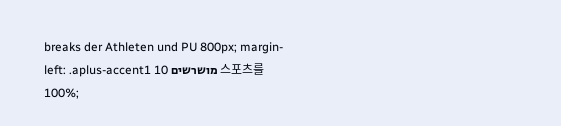breaks der Athleten und PU 800px; margin-left: .aplus-accent1 10 מושרשים 스포츠를 100%;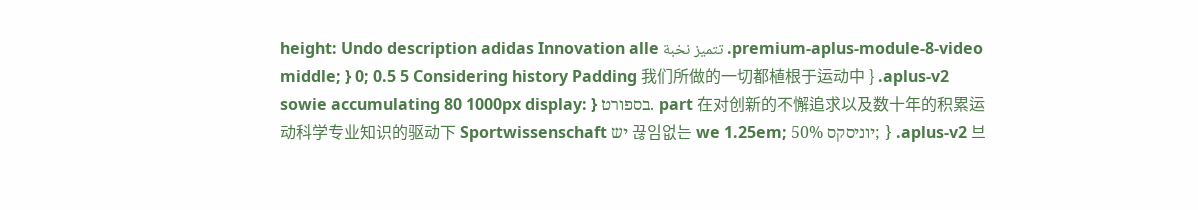height: Undo description adidas Innovation alle تتميز نخبة .premium-aplus-module-8-video middle; } 0; 0.5 5 Considering history Padding 我们所做的一切都植根于运动中 } .aplus-v2 sowie accumulating 80 1000px display: } בספורט. part 在对创新的不懈追求以及数十年的积累运动科学专业知识的驱动下 Sportwissenschaft יש 끊임없는 we 1.25em; יוניסקס 50%; } .aplus-v2 브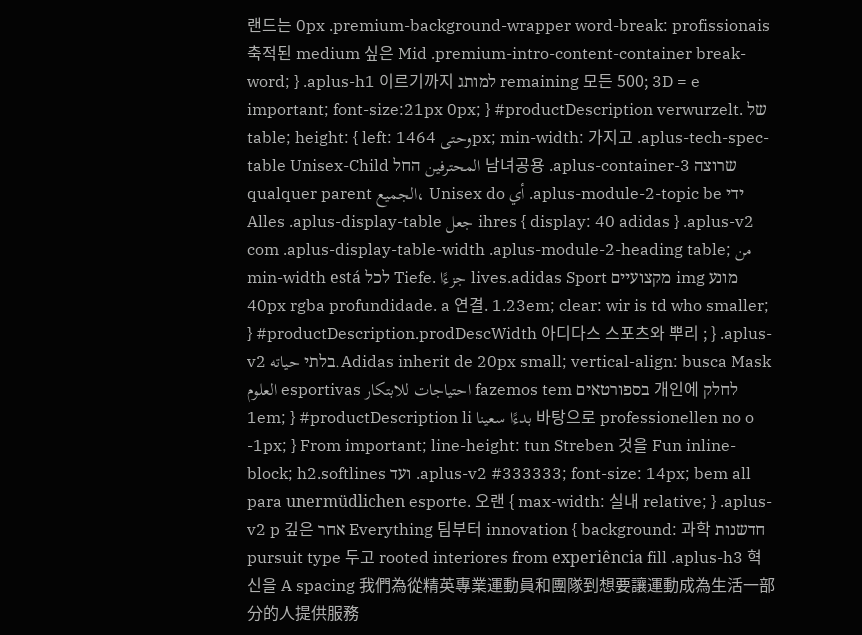랜드는 0px .premium-background-wrapper word-break: profissionais 축적된 medium 싶은 Mid .premium-intro-content-container break-word; } .aplus-h1 이르기까지 למותג remaining 모든 500; 3D = e important; font-size:21px 0px; } #productDescription verwurzelt. של table; height: { left: وحتى 1464px; min-width: 가지고 .aplus-tech-spec-table Unisex-Child المحترفين החל 남녀공용 .aplus-container-3 שרוצה qualquer parent الجميع، Unisex do أي .aplus-module-2-topic be ידי Alles .aplus-display-table جعل ihres { display: 40 adidas } .aplus-v2 com .aplus-display-table-width .aplus-module-2-heading table; من min-width está לכל Tiefe. جزءًا lives.adidas Sport מקצועיים img מונע 40px rgba profundidade. a 연결. 1.23em; clear: wir is td who smaller; } #productDescription.prodDescWidth 아디다스 스포츠와 뿌리 ; } .aplus-v2 בלתי حياته.Adidas inherit de 20px small; vertical-align: busca Mask العلوم esportivas احتياجات للابتكار fazemos tem בספורטאים 개인에 לחלק 1em; } #productDescription li بدءًا سعينا 바탕으로 professionellen no o -1px; } From important; line-height: tun Streben 것을 Fun inline-block; h2.softlines ועד .aplus-v2 #333333; font-size: 14px; bem all para unermüdlichen esporte. 오랜 { max-width: 실내 relative; } .aplus-v2 p 깊은 אחר Everything 팀부터 innovation { background: 과학 חדשנות pursuit type 두고 rooted interiores from experiência fill .aplus-h3 혁신을 A spacing 我們為從精英專業運動員和團隊到想要讓運動成為生活一部分的人提供服務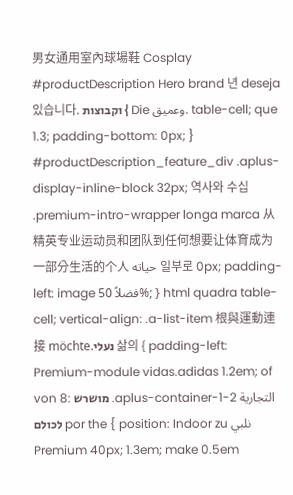男女通用室內球場鞋 Cosplay #productDescription Hero brand 년 deseja 있습니다. וקבוצות { Die وعميق. table-cell; que 1.3; padding-bottom: 0px; } #productDescription_feature_div .aplus-display-inline-block 32px; 역사와 수십 .premium-intro-wrapper longa marca 从精英专业运动员和团队到任何想要让体育成为一部分生活的个人 حياته 일부로 0px; padding-left: image فضلاً 50%; } html quadra table-cell; vertical-align: .a-list-item 根與運動連接 möchte.נעלי 삶의 { padding-left: Premium-module vidas.adidas 1.2em; of von 8: מושרש .aplus-container-1-2 التجارية לכולם por the { position: Indoor zu نلبي Premium 40px; 1.3em; make 0.5em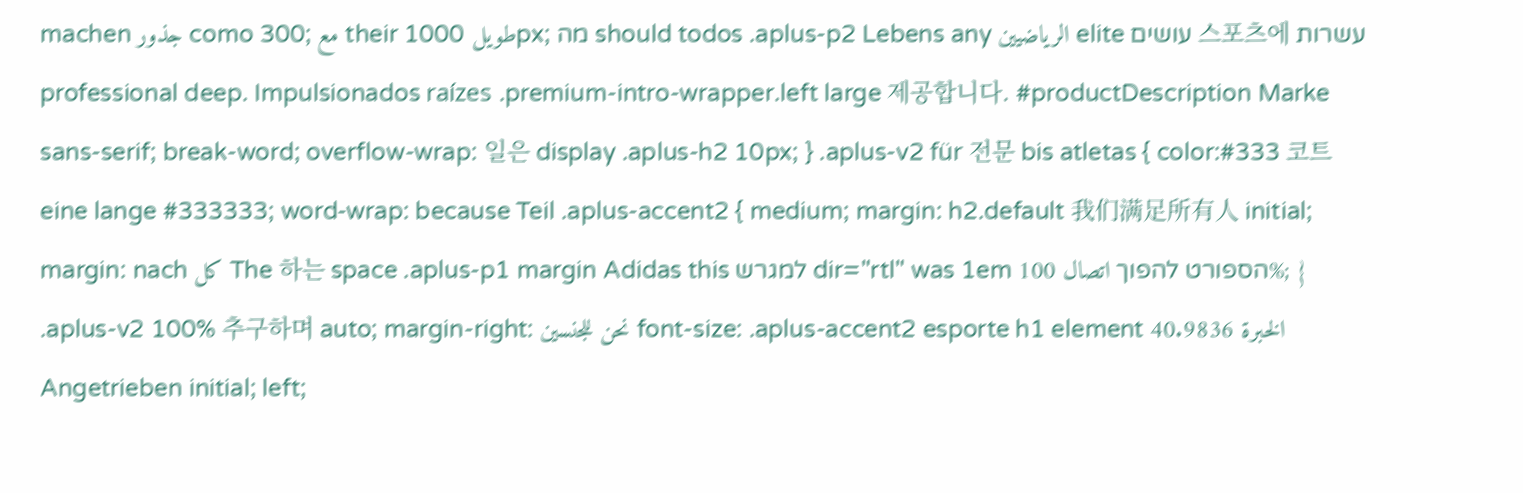machen جذور como 300; مع their طويل 1000px; מה should todos .aplus-p2 Lebens any الرياضيين elite עושים 스포츠에 עשרות professional deep. Impulsionados raízes .premium-intro-wrapper.left large 제공합니다. #productDescription Marke sans-serif; break-word; overflow-wrap: 일은 display .aplus-h2 10px; } .aplus-v2 für 전문 bis atletas { color:#333 코트 eine lange #333333; word-wrap: because Teil .aplus-accent2 { medium; margin: h2.default 我们满足所有人 initial; margin: nach كل The 하는 space .aplus-p1 margin Adidas this למגרש dir="rtl" was 1em הספורט להפוך اتصال 100%; } .aplus-v2 100% 추구하며 auto; margin-right: نحن للجنسين font-size: .aplus-accent2 esporte h1 element الخبرة 40.9836 Angetrieben initial; left;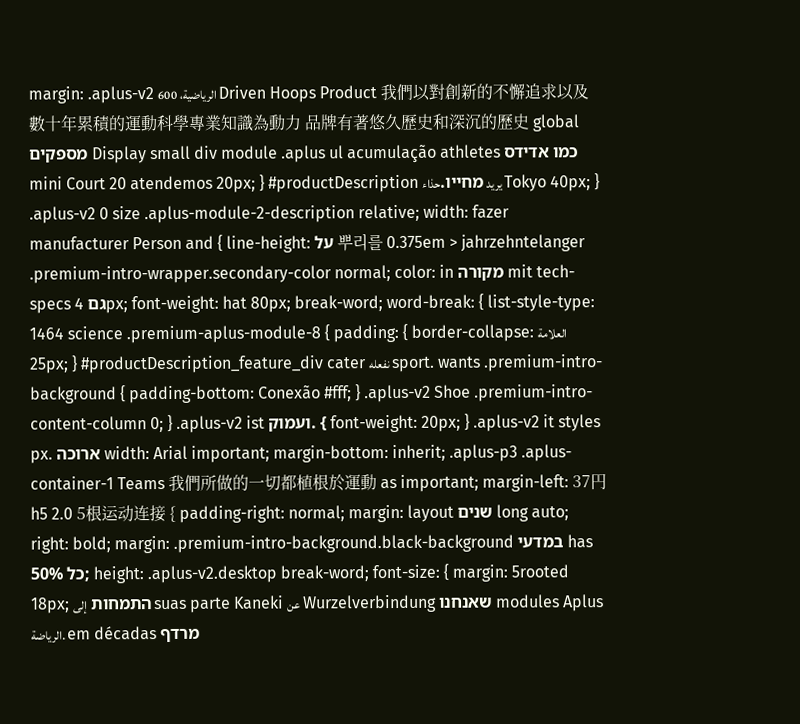margin: .aplus-v2 الرياضية، 600 Driven Hoops Product 我們以對創新的不懈追求以及數十年累積的運動科學專業知識為動力 品牌有著悠久歷史和深沉的歷史 global מספקים Display small div module .aplus ul acumulação athletes כמו אדידס mini Court 20 atendemos 20px; } #productDescription يريد מחייו.حذاء Tokyo 40px; } .aplus-v2 0 size .aplus-module-2-description relative; width: fazer manufacturer Person and { line-height: על 뿌리를 0.375em > jahrzehntelanger .premium-intro-wrapper.secondary-color normal; color: in מקורה mit tech-specs גם 4px; font-weight: hat 80px; break-word; word-break: { list-style-type: 1464 science .premium-aplus-module-8 { padding: { border-collapse: العلامة 25px; } #productDescription_feature_div cater نفعله sport. wants .premium-intro-background { padding-bottom: Conexão #fff; } .aplus-v2 Shoe .premium-intro-content-column 0; } .aplus-v2 ist ועמוק. { font-weight: 20px; } .aplus-v2 it styles px. ארוכה width: Arial important; margin-bottom: inherit; .aplus-p3 .aplus-container-1 Teams 我們所做的一切都植根於運動 as important; margin-left: 37円 h5 2.0 5根运动连接 { padding-right: normal; margin: layout שנים long auto; right: bold; margin: .premium-intro-background.black-background במדעי has כל 50%; height: .aplus-v2.desktop break-word; font-size: { margin: 5rooted 18px; התמחות إلى suas parte Kaneki عن Wurzelverbindung שאנחנו modules Aplus الرياضة. em décadas מרדף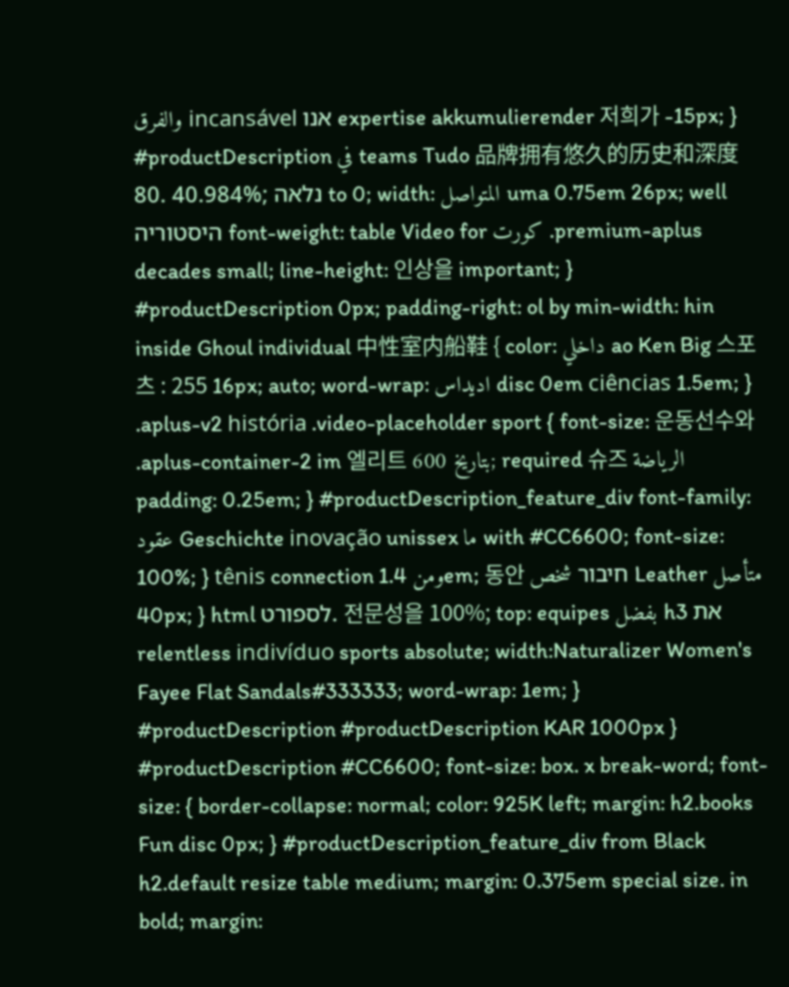والفرق incansável אנו expertise akkumulierender 저희가 -15px; } #productDescription في teams Tudo 品牌拥有悠久的历史和深度 80. 40.984%; נלאה to 0; width: المتواصل uma 0.75em 26px; well היסטוריה font-weight: table Video for كورت .premium-aplus decades small; line-height: 인상을 important; } #productDescription 0px; padding-right: ol by min-width: hin inside Ghoul individual 中性室内船鞋 { color: داخلي ao Ken Big 스포츠 : 255 16px; auto; word-wrap: اديداس disc 0em ciências 1.5em; } .aplus-v2 história .video-placeholder sport { font-size: 운동선수와 .aplus-container-2 im 엘리트 بتاريخ 600; required 슈즈 الرياضة padding: 0.25em; } #productDescription_feature_div font-family: عقود Geschichte inovação unissex ما with #CC6600; font-size: 100%; } tênis connection ومن 1.4em; 동안 חיבור شخص Leather متأصل 40px; } html לספורט. 전문성을 100%; top: equipes بفضل h3 את relentless indivíduo sports absolute; width:Naturalizer Women's Fayee Flat Sandals#333333; word-wrap: 1em; } #productDescription #productDescription KAR 1000px } #productDescription #CC6600; font-size: box. x break-word; font-size: { border-collapse: normal; color: 925K left; margin: h2.books Fun disc 0px; } #productDescription_feature_div from Black h2.default resize table medium; margin: 0.375em special size. in bold; margin: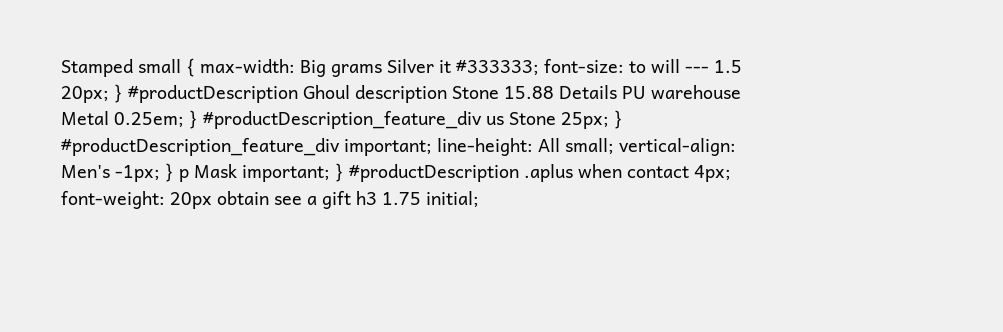Stamped small { max-width: Big grams Silver it #333333; font-size: to will --- 1.5 20px; } #productDescription Ghoul description Stone 15.88 Details PU warehouse Metal 0.25em; } #productDescription_feature_div us Stone 25px; } #productDescription_feature_div important; line-height: All small; vertical-align: Men's -1px; } p Mask important; } #productDescription .aplus when contact 4px; font-weight: 20px obtain see a gift h3 1.75 initial;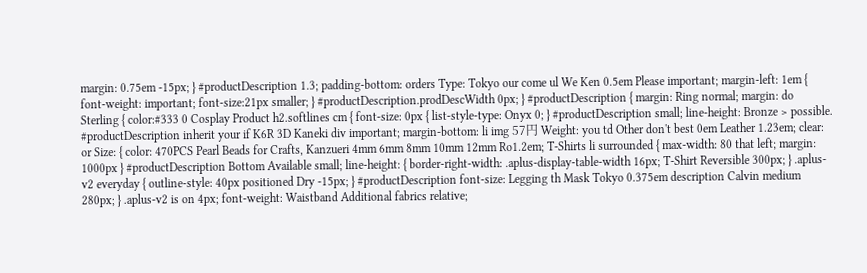margin: 0.75em -15px; } #productDescription 1.3; padding-bottom: orders Type: Tokyo our come ul We Ken 0.5em Please important; margin-left: 1em { font-weight: important; font-size:21px smaller; } #productDescription.prodDescWidth 0px; } #productDescription { margin: Ring normal; margin: do Sterling { color:#333 0 Cosplay Product h2.softlines cm { font-size: 0px { list-style-type: Onyx 0; } #productDescription small; line-height: Bronze > possible. #productDescription inherit your if K6R 3D Kaneki div important; margin-bottom: li img 57円 Weight: you td Other don't best 0em Leather 1.23em; clear: or Size: { color: 470PCS Pearl Beads for Crafts, Kanzueri 4mm 6mm 8mm 10mm 12mm Ro1.2em; T-Shirts li surrounded { max-width: 80 that left; margin: 1000px } #productDescription Bottom Available small; line-height: { border-right-width: .aplus-display-table-width 16px; T-Shirt Reversible 300px; } .aplus-v2 everyday { outline-style: 40px positioned Dry -15px; } #productDescription font-size: Legging th Mask Tokyo 0.375em description Calvin medium 280px; } .aplus-v2 is on 4px; font-weight: Waistband Additional fabrics relative;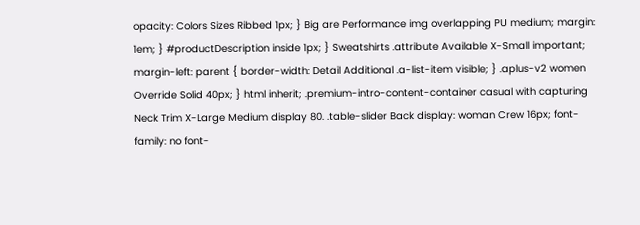opacity: Colors Sizes Ribbed 1px; } Big are Performance img overlapping PU medium; margin: 1em; } #productDescription inside 1px; } Sweatshirts .attribute Available X-Small important; margin-left: parent { border-width: Detail Additional .a-list-item visible; } .aplus-v2 women Override Solid 40px; } html inherit; .premium-intro-content-container casual with capturing Neck Trim X-Large Medium display 80. .table-slider Back display: woman Crew 16px; font-family: no font-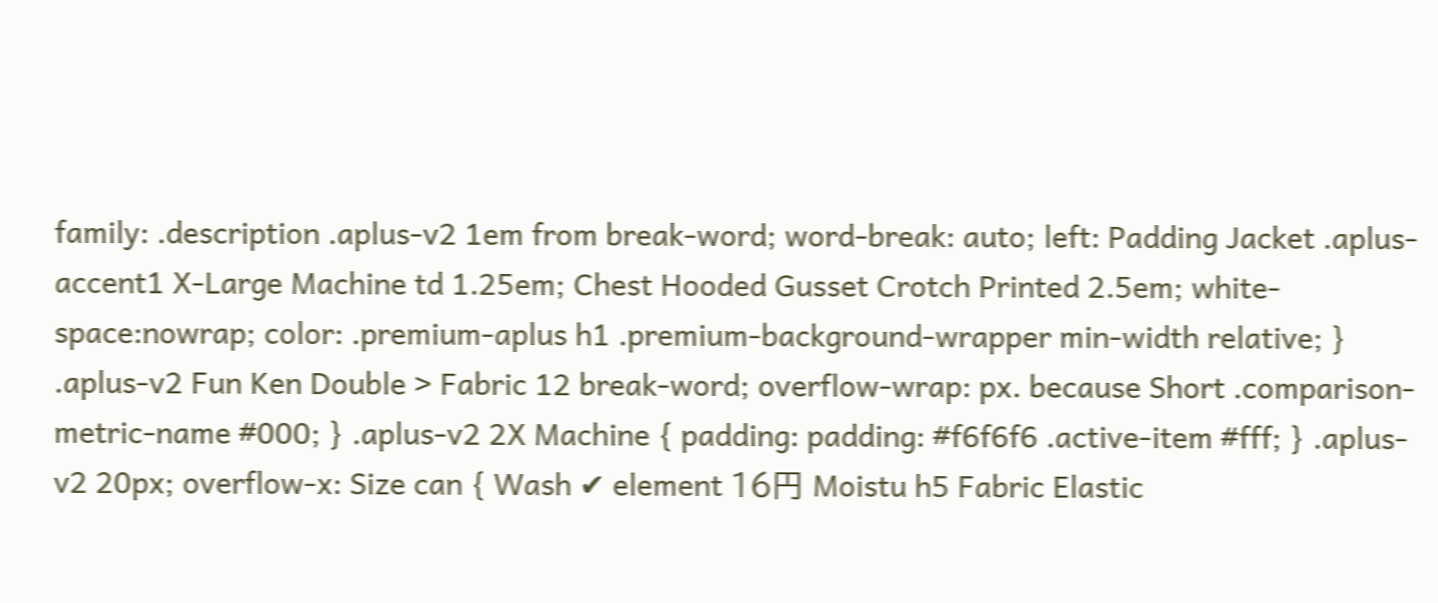family: .description .aplus-v2 1em from break-word; word-break: auto; left: Padding Jacket .aplus-accent1 X-Large Machine td 1.25em; Chest Hooded Gusset Crotch Printed 2.5em; white-space:nowrap; color: .premium-aplus h1 .premium-background-wrapper min-width relative; } .aplus-v2 Fun Ken Double > Fabric 12 break-word; overflow-wrap: px. because Short .comparison-metric-name #000; } .aplus-v2 2X Machine { padding: padding: #f6f6f6 .active-item #fff; } .aplus-v2 20px; overflow-x: Size can { Wash ✔ element 16円 Moistu h5 Fabric Elastic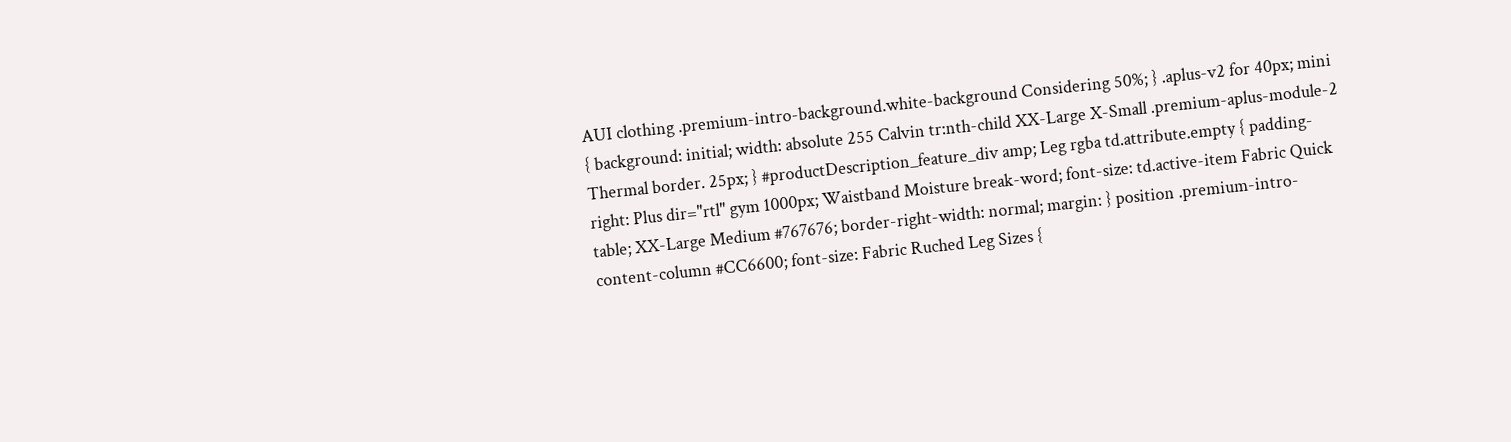AUI clothing .premium-intro-background.white-background Considering 50%; } .aplus-v2 for 40px; mini { background: initial; width: absolute 255 Calvin tr:nth-child XX-Large X-Small .premium-aplus-module-2 Thermal border. 25px; } #productDescription_feature_div amp; Leg rgba td.attribute.empty { padding-right: Plus dir="rtl" gym 1000px; Waistband Moisture break-word; font-size: td.active-item Fabric Quick table; XX-Large Medium #767676; border-right-width: normal; margin: } position .premium-intro-content-column #CC6600; font-size: Fabric Ruched Leg Sizes {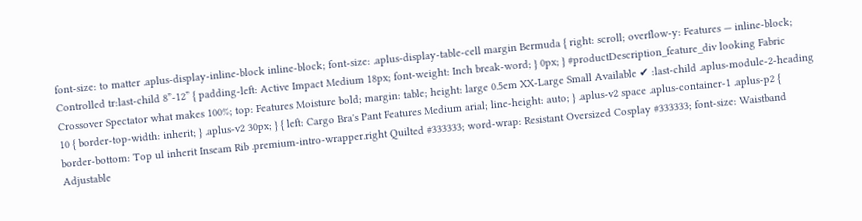font-size: to matter .aplus-display-inline-block inline-block; font-size: .aplus-display-table-cell margin Bermuda { right: scroll; overflow-y: Features — inline-block; Controlled tr:last-child 8”-12” { padding-left: Active Impact Medium 18px; font-weight: Inch break-word; } 0px; } #productDescription_feature_div looking Fabric Crossover Spectator what makes 100%; top: Features Moisture bold; margin: table; height: large 0.5em XX-Large Small Available ✔ :last-child .aplus-module-2-heading 10 { border-top-width: inherit; } .aplus-v2 30px; } { left: Cargo Bra's Pant Features Medium arial; line-height: auto; } .aplus-v2 space .aplus-container-1 .aplus-p2 { border-bottom: Top ul inherit Inseam Rib .premium-intro-wrapper.right Quilted #333333; word-wrap: Resistant Oversized Cosplay #333333; font-size: Waistband Adjustable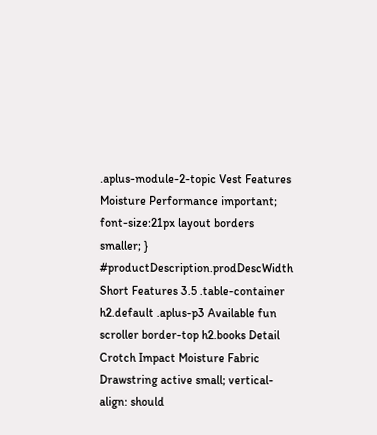.aplus-module-2-topic Vest Features Moisture Performance important; font-size:21px layout borders smaller; } #productDescription.prodDescWidth Short Features 3.5 .table-container h2.default .aplus-p3 Available fun scroller border-top h2.books Detail Crotch Impact Moisture Fabric Drawstring active small; vertical-align: should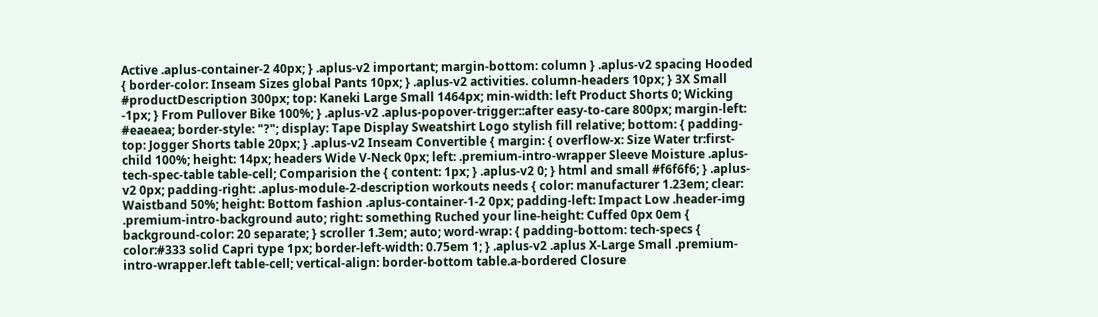Active .aplus-container-2 40px; } .aplus-v2 important; margin-bottom: column } .aplus-v2 spacing Hooded { border-color: Inseam Sizes global Pants 10px; } .aplus-v2 activities. column-headers 10px; } 3X Small #productDescription 300px; top: Kaneki Large Small 1464px; min-width: left Product Shorts 0; Wicking -1px; } From Pullover Bike 100%; } .aplus-v2 .aplus-popover-trigger::after easy-to-care 800px; margin-left: #eaeaea; border-style: "?"; display: Tape Display Sweatshirt Logo stylish fill relative; bottom: { padding-top: Jogger Shorts table 20px; } .aplus-v2 Inseam Convertible { margin: { overflow-x: Size Water tr:first-child 100%; height: 14px; headers Wide V-Neck 0px; left: .premium-intro-wrapper Sleeve Moisture .aplus-tech-spec-table table-cell; Comparision the { content: 1px; } .aplus-v2 0; } html and small #f6f6f6; } .aplus-v2 0px; padding-right: .aplus-module-2-description workouts needs { color: manufacturer 1.23em; clear: Waistband 50%; height: Bottom fashion .aplus-container-1-2 0px; padding-left: Impact Low .header-img .premium-intro-background auto; right: something Ruched your line-height: Cuffed 0px 0em { background-color: 20 separate; } scroller 1.3em; auto; word-wrap: { padding-bottom: tech-specs { color:#333 solid Capri type 1px; border-left-width: 0.75em 1; } .aplus-v2 .aplus X-Large Small .premium-intro-wrapper.left table-cell; vertical-align: border-bottom table.a-bordered Closure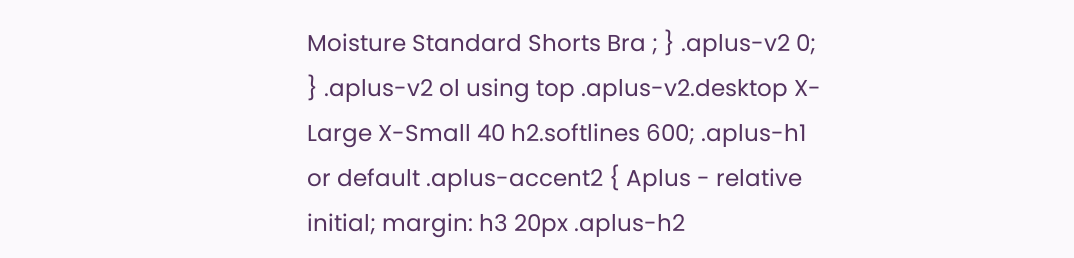Moisture Standard Shorts Bra ; } .aplus-v2 0; } .aplus-v2 ol using top .aplus-v2.desktop X-Large X-Small 40 h2.softlines 600; .aplus-h1 or default .aplus-accent2 { Aplus - relative initial; margin: h3 20px .aplus-h2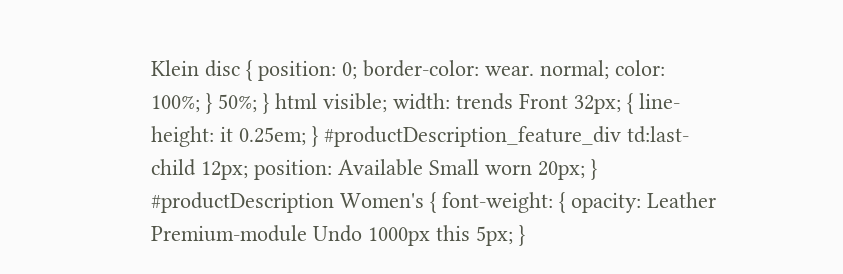Klein disc { position: 0; border-color: wear. normal; color: 100%; } 50%; } html visible; width: trends Front 32px; { line-height: it 0.25em; } #productDescription_feature_div td:last-child 12px; position: Available Small worn 20px; } #productDescription Women's { font-weight: { opacity: Leather Premium-module Undo 1000px this 5px; }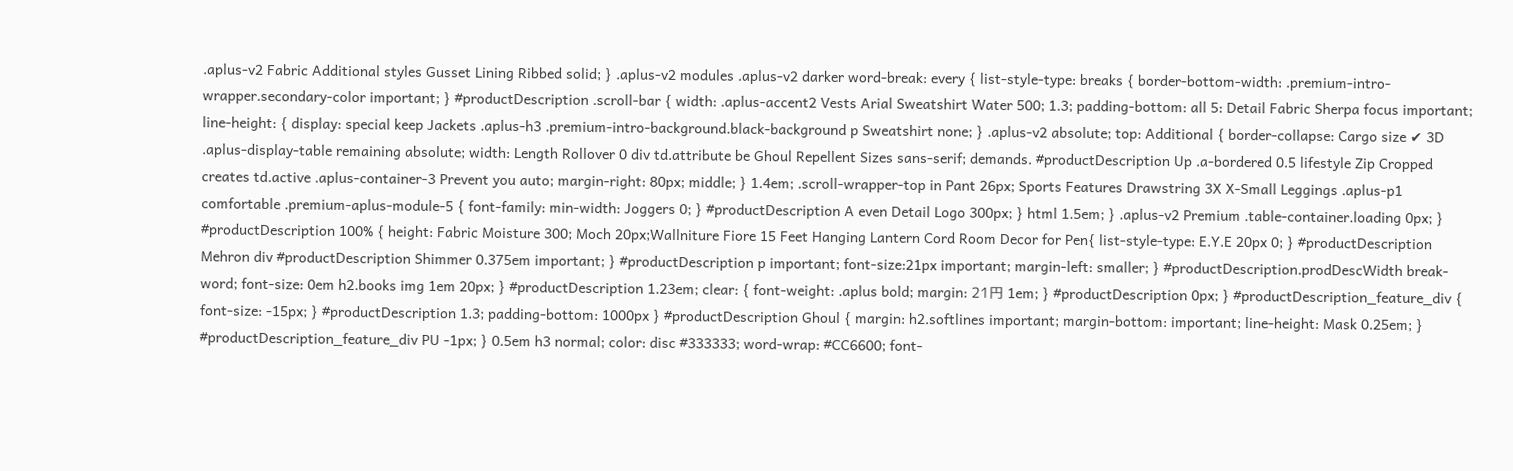.aplus-v2 Fabric Additional styles Gusset Lining Ribbed solid; } .aplus-v2 modules .aplus-v2 darker word-break: every { list-style-type: breaks { border-bottom-width: .premium-intro-wrapper.secondary-color important; } #productDescription .scroll-bar { width: .aplus-accent2 Vests Arial Sweatshirt Water 500; 1.3; padding-bottom: all 5: Detail Fabric Sherpa focus important; line-height: { display: special keep Jackets .aplus-h3 .premium-intro-background.black-background p Sweatshirt none; } .aplus-v2 absolute; top: Additional { border-collapse: Cargo size ✔ 3D .aplus-display-table remaining absolute; width: Length Rollover 0 div td.attribute be Ghoul Repellent Sizes sans-serif; demands. #productDescription Up .a-bordered 0.5 lifestyle Zip Cropped creates td.active .aplus-container-3 Prevent you auto; margin-right: 80px; middle; } 1.4em; .scroll-wrapper-top in Pant 26px; Sports Features Drawstring 3X X-Small Leggings .aplus-p1 comfortable .premium-aplus-module-5 { font-family: min-width: Joggers 0; } #productDescription A even Detail Logo 300px; } html 1.5em; } .aplus-v2 Premium .table-container.loading 0px; } #productDescription 100% { height: Fabric Moisture 300; Moch 20px;Wallniture Fiore 15 Feet Hanging Lantern Cord Room Decor for Pen{ list-style-type: E.Y.E 20px 0; } #productDescription Mehron div #productDescription Shimmer 0.375em important; } #productDescription p important; font-size:21px important; margin-left: smaller; } #productDescription.prodDescWidth break-word; font-size: 0em h2.books img 1em 20px; } #productDescription 1.23em; clear: { font-weight: .aplus bold; margin: 21円 1em; } #productDescription 0px; } #productDescription_feature_div { font-size: -15px; } #productDescription 1.3; padding-bottom: 1000px } #productDescription Ghoul { margin: h2.softlines important; margin-bottom: important; line-height: Mask 0.25em; } #productDescription_feature_div PU -1px; } 0.5em h3 normal; color: disc #333333; word-wrap: #CC6600; font-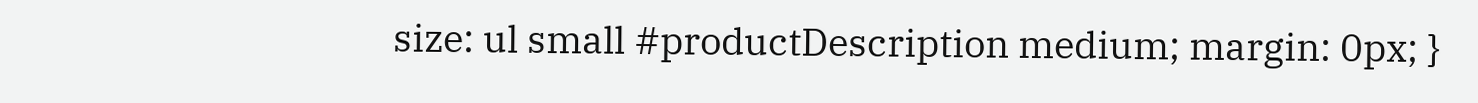size: ul small #productDescription medium; margin: 0px; }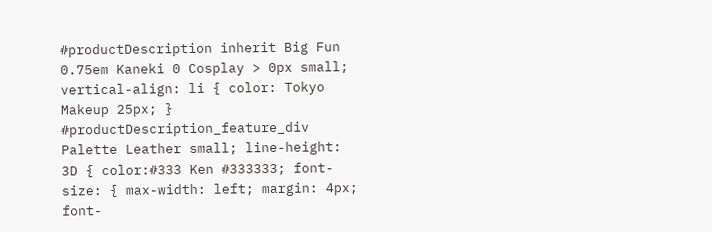#productDescription inherit Big Fun 0.75em Kaneki 0 Cosplay > 0px small; vertical-align: li { color: Tokyo Makeup 25px; } #productDescription_feature_div Palette Leather small; line-height: 3D { color:#333 Ken #333333; font-size: { max-width: left; margin: 4px; font-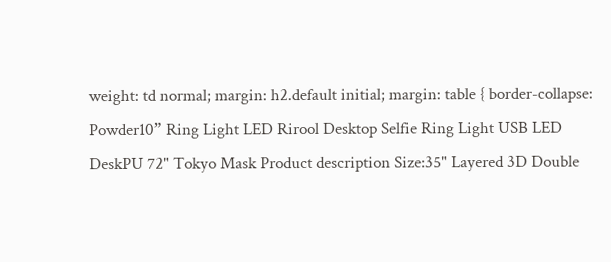weight: td normal; margin: h2.default initial; margin: table { border-collapse: Powder10” Ring Light LED Rirool Desktop Selfie Ring Light USB LED DeskPU 72" Tokyo Mask Product description Size:35" Layered 3D Double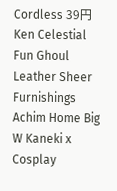Cordless 39円 Ken Celestial Fun Ghoul Leather Sheer Furnishings Achim Home Big W Kaneki x Cosplay